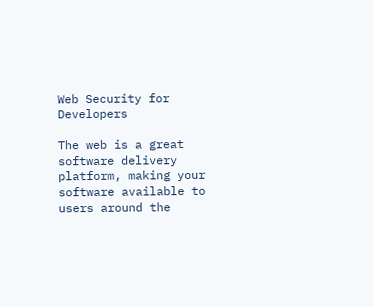Web Security for Developers

The web is a great software delivery platform, making your software available to users around the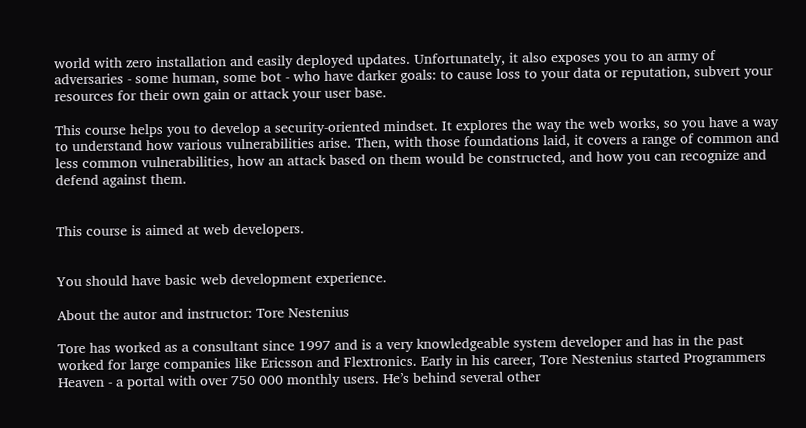world with zero installation and easily deployed updates. Unfortunately, it also exposes you to an army of adversaries - some human, some bot - who have darker goals: to cause loss to your data or reputation, subvert your resources for their own gain or attack your user base.

This course helps you to develop a security-oriented mindset. It explores the way the web works, so you have a way to understand how various vulnerabilities arise. Then, with those foundations laid, it covers a range of common and less common vulnerabilities, how an attack based on them would be constructed, and how you can recognize and defend against them.


This course is aimed at web developers.


You should have basic web development experience.

About the autor and instructor: Tore Nestenius

Tore has worked as a consultant since 1997 and is a very knowledgeable system developer and has in the past worked for large companies like Ericsson and Flextronics. Early in his career, Tore Nestenius started Programmers Heaven - a portal with over 750 000 monthly users. He’s behind several other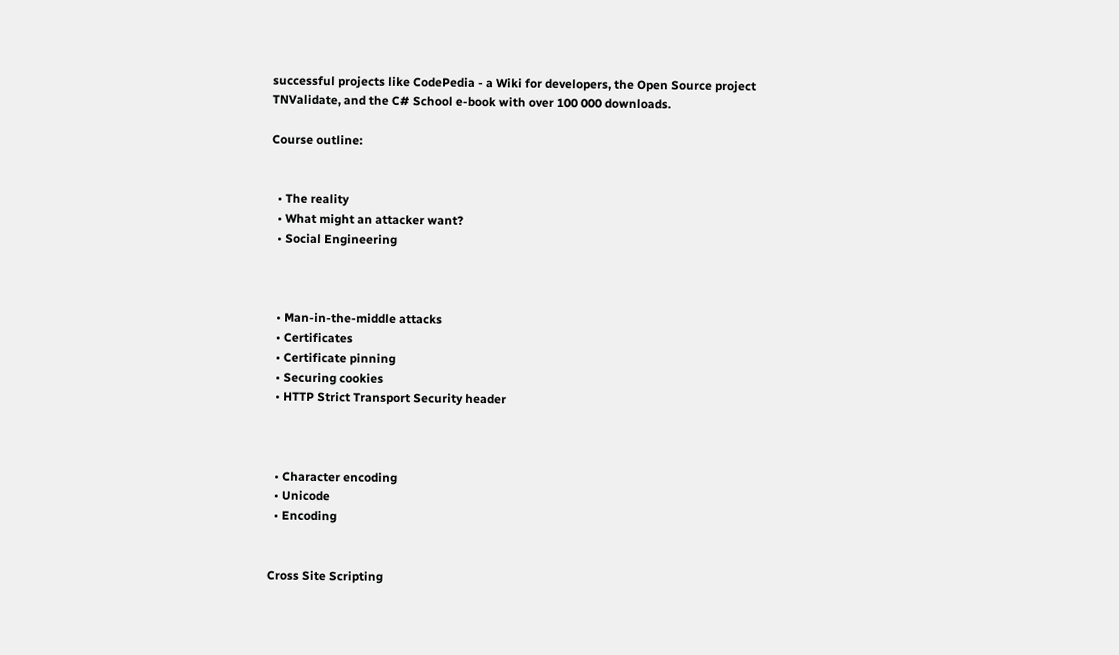successful projects like CodePedia - a Wiki for developers, the Open Source project TNValidate, and the C# School e-book with over 100 000 downloads.

Course outline:


  • The reality
  • What might an attacker want?
  • Social Engineering



  • Man-in-the-middle attacks
  • Certificates
  • Certificate pinning
  • Securing cookies
  • HTTP Strict Transport Security header



  • Character encoding
  • Unicode
  • Encoding


Cross Site Scripting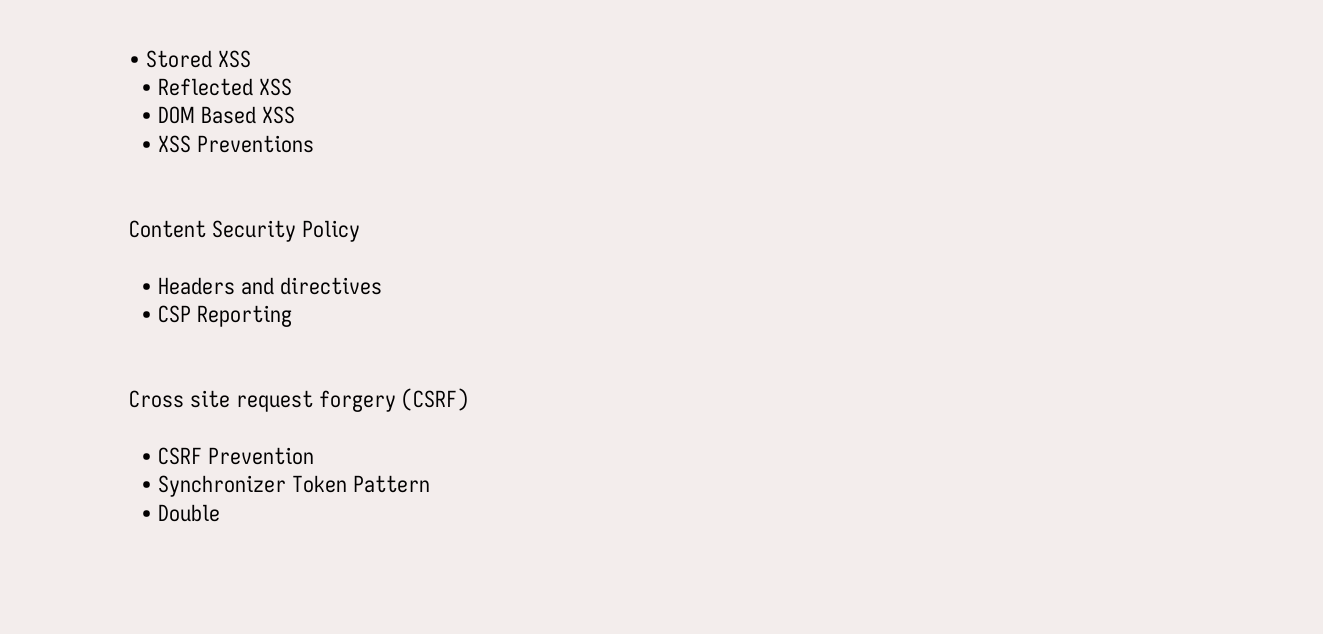• Stored XSS
  • Reflected XSS
  • DOM Based XSS
  • XSS Preventions


Content Security Policy

  • Headers and directives
  • CSP Reporting


Cross site request forgery (CSRF)

  • CSRF Prevention
  • Synchronizer Token Pattern
  • Double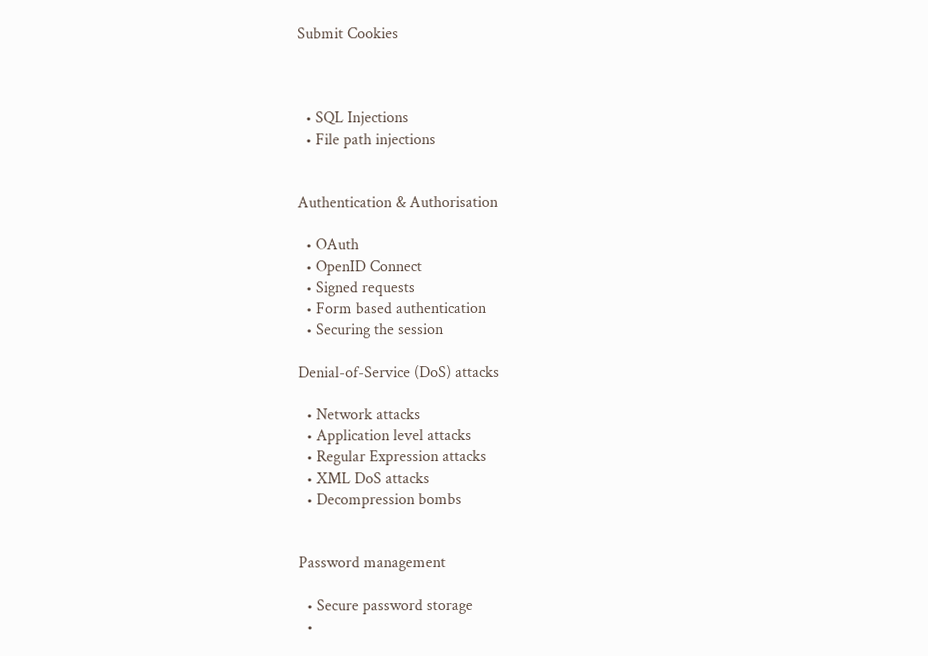Submit Cookies



  • SQL Injections
  • File path injections


Authentication & Authorisation

  • OAuth
  • OpenID Connect
  • Signed requests
  • Form based authentication
  • Securing the session

Denial-of-Service (DoS) attacks

  • Network attacks
  • Application level attacks
  • Regular Expression attacks
  • XML DoS attacks
  • Decompression bombs


Password management

  • Secure password storage
  •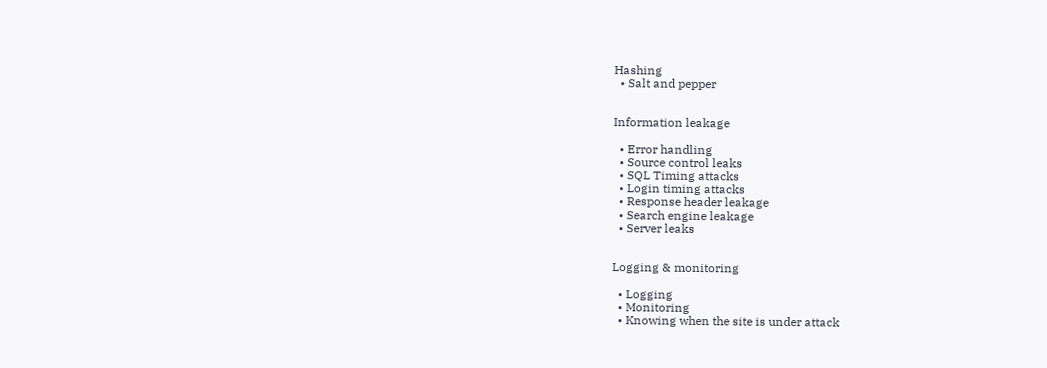Hashing
  • Salt and pepper


Information leakage

  • Error handling
  • Source control leaks
  • SQL Timing attacks
  • Login timing attacks
  • Response header leakage
  • Search engine leakage
  • Server leaks


Logging & monitoring

  • Logging
  • Monitoring
  • Knowing when the site is under attack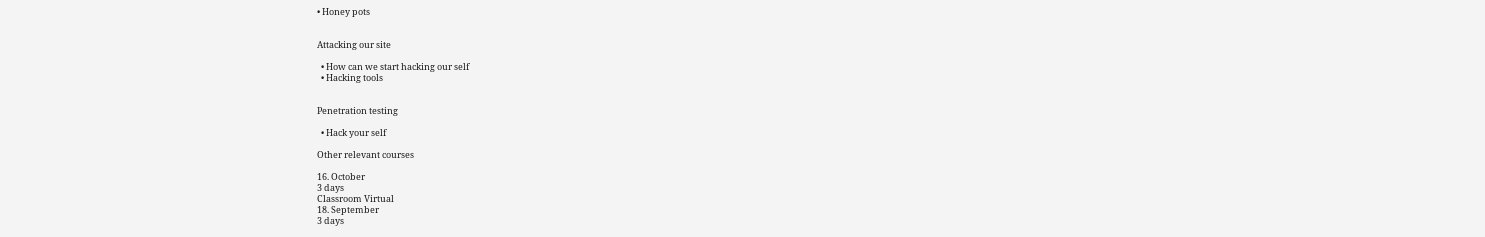• Honey pots


Attacking our site

  • How can we start hacking our self
  • Hacking tools


Penetration testing

  • Hack your self

Other relevant courses

16. October
3 days
Classroom Virtual
18. September
3 days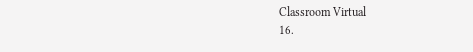Classroom Virtual
16.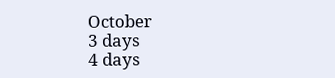October
3 days
4 days